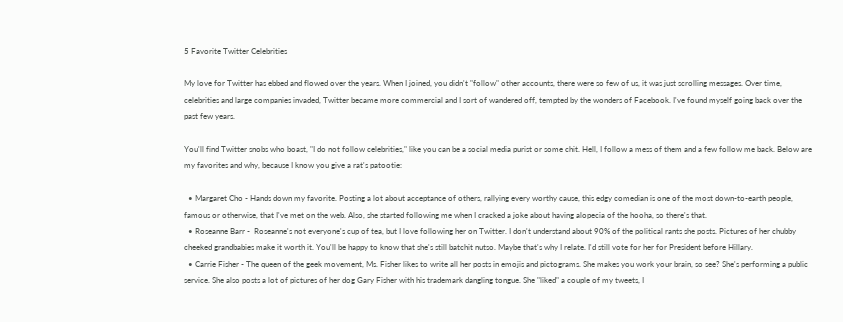5 Favorite Twitter Celebrities

My love for Twitter has ebbed and flowed over the years. When I joined, you didn't "follow" other accounts, there were so few of us, it was just scrolling messages. Over time, celebrities and large companies invaded, Twitter became more commercial and I sort of wandered off, tempted by the wonders of Facebook. I've found myself going back over the past few years.

You'll find Twitter snobs who boast, "I do not follow celebrities," like you can be a social media purist or some chit. Hell, I follow a mess of them and a few follow me back. Below are my favorites and why, because I know you give a rat's patootie:

  • Margaret Cho - Hands down my favorite. Posting a lot about acceptance of others, rallying every worthy cause, this edgy comedian is one of the most down-to-earth people, famous or otherwise, that I've met on the web. Also, she started following me when I cracked a joke about having alopecia of the hooha, so there's that.
  • Roseanne Barr -  Roseanne's not everyone's cup of tea, but I love following her on Twitter. I don't understand about 90% of the political rants she posts. Pictures of her chubby cheeked grandbabies make it worth it. You'll be happy to know that she's still batchit nutso. Maybe that's why I relate. I'd still vote for her for President before Hillary.
  • Carrie Fisher - The queen of the geek movement, Ms. Fisher likes to write all her posts in emojis and pictograms. She makes you work your brain, so see? She's performing a public service. She also posts a lot of pictures of her dog Gary Fisher with his trademark dangling tongue. She "liked" a couple of my tweets, I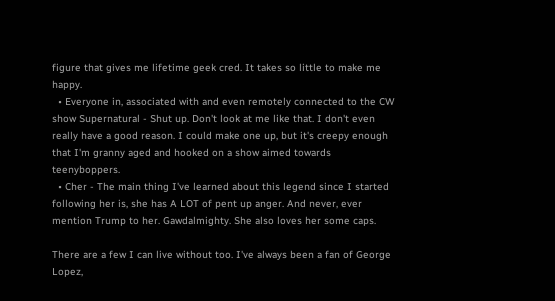figure that gives me lifetime geek cred. It takes so little to make me happy.
  • Everyone in, associated with and even remotely connected to the CW show Supernatural - Shut up. Don't look at me like that. I don't even really have a good reason. I could make one up, but it's creepy enough that I'm granny aged and hooked on a show aimed towards teenyboppers.
  • Cher - The main thing I've learned about this legend since I started following her is, she has A LOT of pent up anger. And never, ever mention Trump to her. Gawdalmighty. She also loves her some caps.

There are a few I can live without too. I've always been a fan of George Lopez,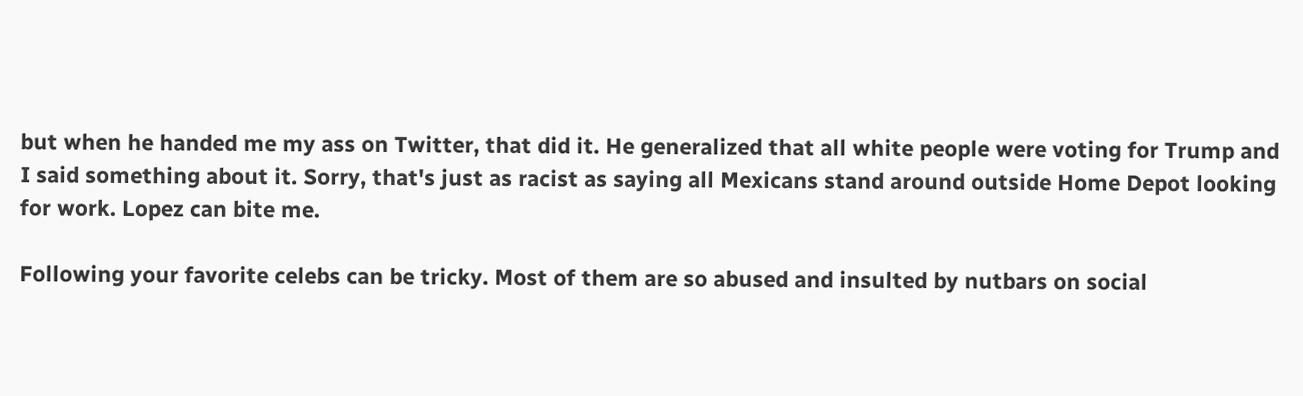but when he handed me my ass on Twitter, that did it. He generalized that all white people were voting for Trump and I said something about it. Sorry, that's just as racist as saying all Mexicans stand around outside Home Depot looking for work. Lopez can bite me.

Following your favorite celebs can be tricky. Most of them are so abused and insulted by nutbars on social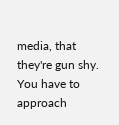media, that they're gun shy. You have to approach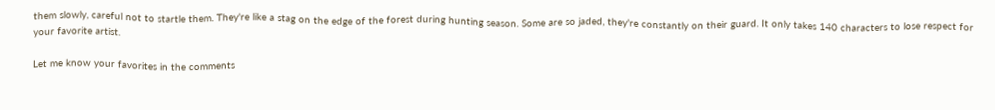them slowly, careful not to startle them. They're like a stag on the edge of the forest during hunting season. Some are so jaded, they're constantly on their guard. It only takes 140 characters to lose respect for your favorite artist.

Let me know your favorites in the comments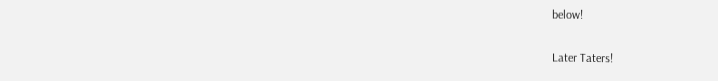below!

Later Taters!